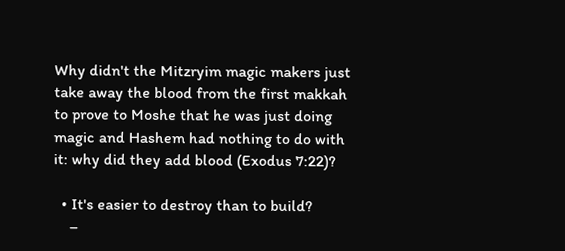Why didn't the Mitzryim magic makers just take away the blood from the first makkah to prove to Moshe that he was just doing magic and Hashem had nothing to do with it: why did they add blood (Exodus 7:22)?

  • It's easier to destroy than to build?
    –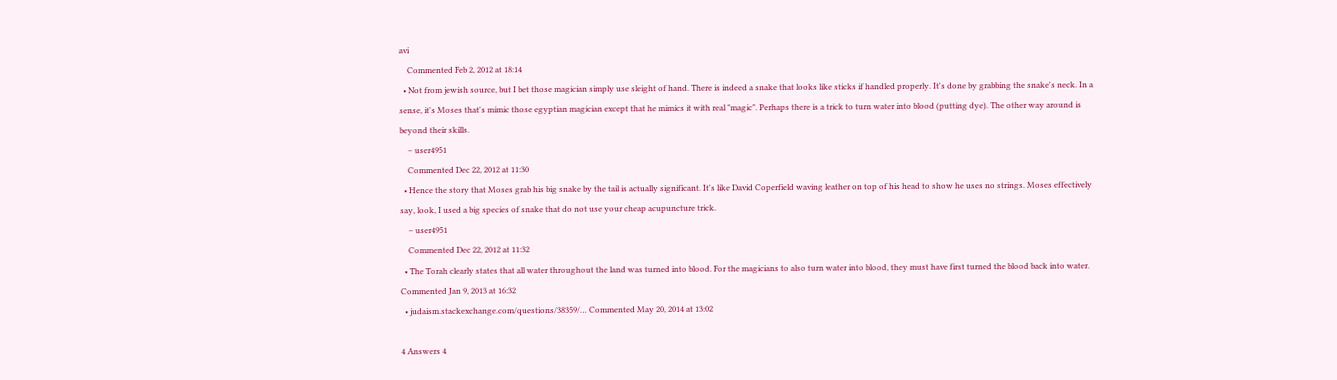avi
    Commented Feb 2, 2012 at 18:14
  • Not from jewish source, but I bet those magician simply use sleight of hand. There is indeed a snake that looks like sticks if handled properly. It's done by grabbing the snake's neck. In a sense, it's Moses that's mimic those egyptian magician except that he mimics it with real "magic". Perhaps there is a trick to turn water into blood (putting dye). The other way around is beyond their skills.
    – user4951
    Commented Dec 22, 2012 at 11:30
  • Hence the story that Moses grab his big snake by the tail is actually significant. It's like David Coperfield waving leather on top of his head to show he uses no strings. Moses effectively say, look, I used a big species of snake that do not use your cheap acupuncture trick.
    – user4951
    Commented Dec 22, 2012 at 11:32
  • The Torah clearly states that all water throughout the land was turned into blood. For the magicians to also turn water into blood, they must have first turned the blood back into water. Commented Jan 9, 2013 at 16:32
  • judaism.stackexchange.com/questions/38359/… Commented May 20, 2014 at 13:02

4 Answers 4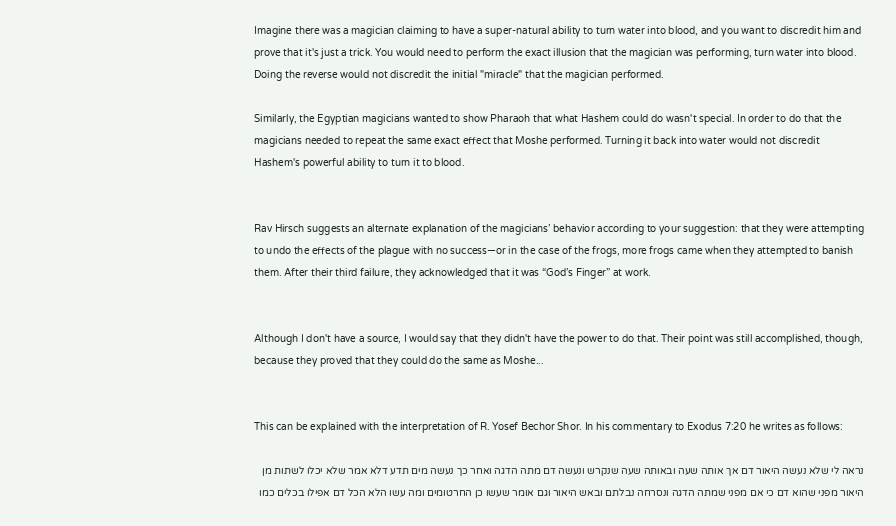Imagine there was a magician claiming to have a super-natural ability to turn water into blood, and you want to discredit him and prove that it's just a trick. You would need to perform the exact illusion that the magician was performing, turn water into blood. Doing the reverse would not discredit the initial "miracle" that the magician performed.

Similarly, the Egyptian magicians wanted to show Pharaoh that what Hashem could do wasn't special. In order to do that the magicians needed to repeat the same exact effect that Moshe performed. Turning it back into water would not discredit Hashem's powerful ability to turn it to blood.


Rav Hirsch suggests an alternate explanation of the magicians’ behavior according to your suggestion: that they were attempting to undo the effects of the plague with no success—or in the case of the frogs, more frogs came when they attempted to banish them. After their third failure, they acknowledged that it was “God’s Finger” at work.


Although I don't have a source, I would say that they didn't have the power to do that. Their point was still accomplished, though, because they proved that they could do the same as Moshe...


This can be explained with the interpretation of R. Yosef Bechor Shor. In his commentary to Exodus 7:20 he writes as follows:

נראה לי שלא נעשה היאור דם אך אותה שעה ובאותה שעה שנקרש ונעשה דם מתה הדגה ואחר כך נעשה מים תדע דלא אמר שלא יכלו לשתות מן היאור מפני שהוא דם כי אם מפני שמתה הדגה ונסרחה נבלתם ובאש היאור וגם אומר שעשו כן החרטומים ומה עשו הלא הכל דם אפילו בכלים כמו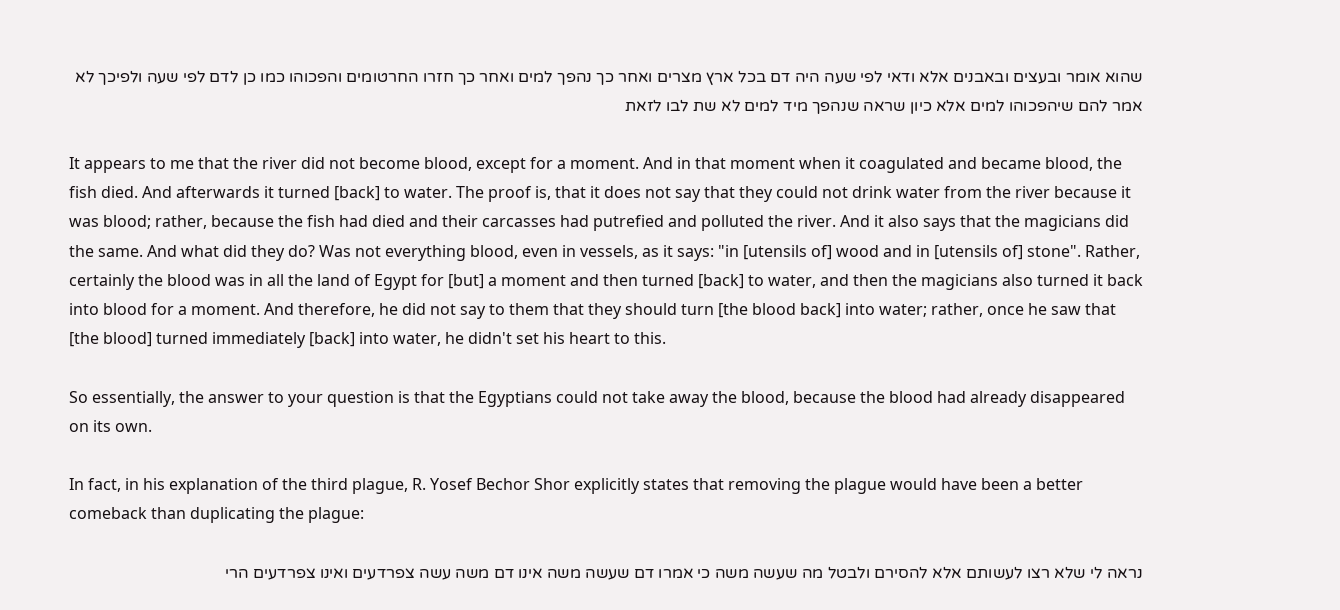שהוא אומר ובעצים ובאבנים אלא ודאי לפי שעה היה דם בכל ארץ מצרים ואחר כך נהפך למים ואחר כך חזרו החרטומים והפכוהו כמו כן לדם לפי שעה ולפיכך לא אמר להם שיהפכוהו למים אלא כיון שראה שנהפך מיד למים לא שת לבו לזאת

It appears to me that the river did not become blood, except for a moment. And in that moment when it coagulated and became blood, the fish died. And afterwards it turned [back] to water. The proof is, that it does not say that they could not drink water from the river because it was blood; rather, because the fish had died and their carcasses had putrefied and polluted the river. And it also says that the magicians did the same. And what did they do? Was not everything blood, even in vessels, as it says: "in [utensils of] wood and in [utensils of] stone". Rather, certainly the blood was in all the land of Egypt for [but] a moment and then turned [back] to water, and then the magicians also turned it back into blood for a moment. And therefore, he did not say to them that they should turn [the blood back] into water; rather, once he saw that [the blood] turned immediately [back] into water, he didn't set his heart to this.

So essentially, the answer to your question is that the Egyptians could not take away the blood, because the blood had already disappeared on its own.

In fact, in his explanation of the third plague, R. Yosef Bechor Shor explicitly states that removing the plague would have been a better comeback than duplicating the plague:

נראה לי שלא רצו לעשותם אלא להסירם ולבטל מה שעשה משה כי אמרו דם שעשה משה אינו דם משה עשה צפרדעים ואינו צפרדעים הרי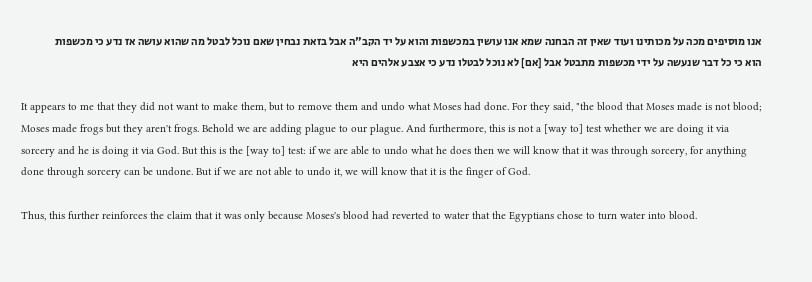אנו מוסיפים מכה על מכותינו ועוד שאין זה הבחנה שמא אנו עושין במכשפות והוא על יד הקב"ה אבל בזאת נבחין שאם נוכל לבטל מה שהוא עושה אז נדע כי מכשפות הוא כי כל דבר שנעשה על ידי מכשפות מתבטל אבל [אם] לא נוכל לבטלו נדע כי אצבע אלהים היא

It appears to me that they did not want to make them, but to remove them and undo what Moses had done. For they said, "the blood that Moses made is not blood; Moses made frogs but they aren't frogs. Behold we are adding plague to our plague. And furthermore, this is not a [way to] test whether we are doing it via sorcery and he is doing it via God. But this is the [way to] test: if we are able to undo what he does then we will know that it was through sorcery, for anything done through sorcery can be undone. But if we are not able to undo it, we will know that it is the finger of God.

Thus, this further reinforces the claim that it was only because Moses's blood had reverted to water that the Egyptians chose to turn water into blood.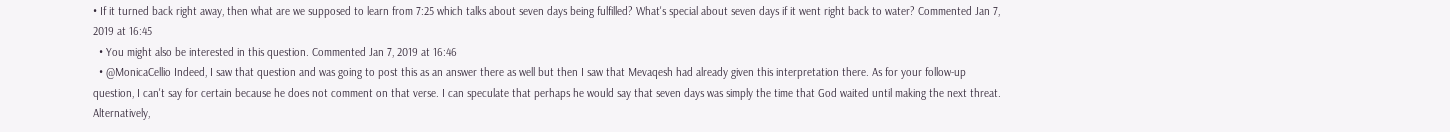• If it turned back right away, then what are we supposed to learn from 7:25 which talks about seven days being fulfilled? What's special about seven days if it went right back to water? Commented Jan 7, 2019 at 16:45
  • You might also be interested in this question. Commented Jan 7, 2019 at 16:46
  • @MonicaCellio Indeed, I saw that question and was going to post this as an answer there as well but then I saw that Mevaqesh had already given this interpretation there. As for your follow-up question, I can't say for certain because he does not comment on that verse. I can speculate that perhaps he would say that seven days was simply the time that God waited until making the next threat. Alternatively,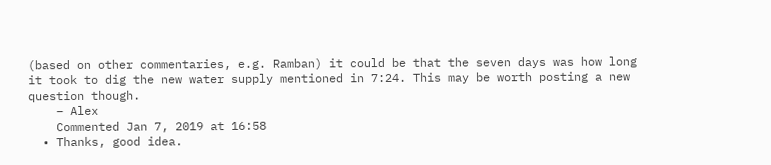(based on other commentaries, e.g. Ramban) it could be that the seven days was how long it took to dig the new water supply mentioned in 7:24. This may be worth posting a new question though.
    – Alex
    Commented Jan 7, 2019 at 16:58
  • Thanks, good idea.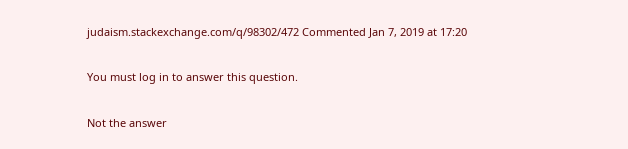judaism.stackexchange.com/q/98302/472 Commented Jan 7, 2019 at 17:20

You must log in to answer this question.

Not the answer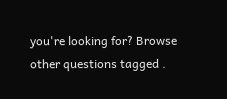you're looking for? Browse other questions tagged .